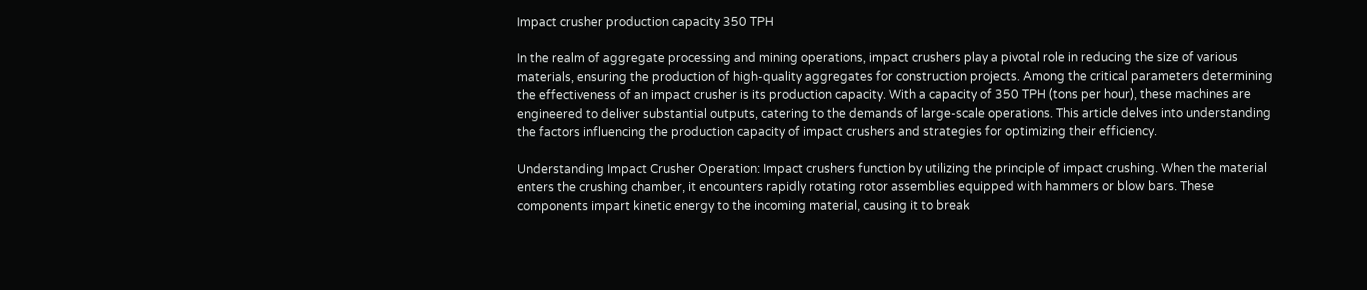Impact crusher production capacity 350 TPH

In the realm of aggregate processing and mining operations, impact crushers play a pivotal role in reducing the size of various materials, ensuring the production of high-quality aggregates for construction projects. Among the critical parameters determining the effectiveness of an impact crusher is its production capacity. With a capacity of 350 TPH (tons per hour), these machines are engineered to deliver substantial outputs, catering to the demands of large-scale operations. This article delves into understanding the factors influencing the production capacity of impact crushers and strategies for optimizing their efficiency.

Understanding Impact Crusher Operation: Impact crushers function by utilizing the principle of impact crushing. When the material enters the crushing chamber, it encounters rapidly rotating rotor assemblies equipped with hammers or blow bars. These components impart kinetic energy to the incoming material, causing it to break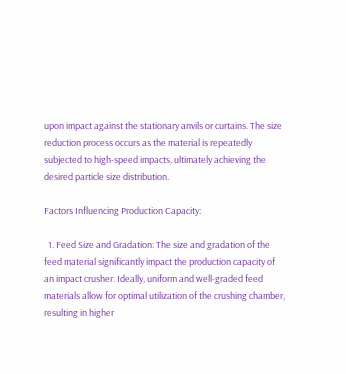upon impact against the stationary anvils or curtains. The size reduction process occurs as the material is repeatedly subjected to high-speed impacts, ultimately achieving the desired particle size distribution.

Factors Influencing Production Capacity:

  1. Feed Size and Gradation: The size and gradation of the feed material significantly impact the production capacity of an impact crusher. Ideally, uniform and well-graded feed materials allow for optimal utilization of the crushing chamber, resulting in higher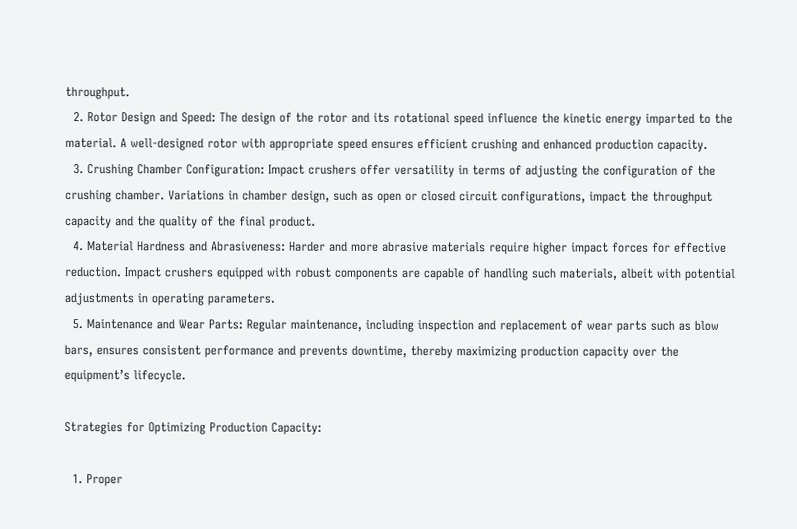throughput.
  2. Rotor Design and Speed: The design of the rotor and its rotational speed influence the kinetic energy imparted to the material. A well-designed rotor with appropriate speed ensures efficient crushing and enhanced production capacity.
  3. Crushing Chamber Configuration: Impact crushers offer versatility in terms of adjusting the configuration of the crushing chamber. Variations in chamber design, such as open or closed circuit configurations, impact the throughput capacity and the quality of the final product.
  4. Material Hardness and Abrasiveness: Harder and more abrasive materials require higher impact forces for effective reduction. Impact crushers equipped with robust components are capable of handling such materials, albeit with potential adjustments in operating parameters.
  5. Maintenance and Wear Parts: Regular maintenance, including inspection and replacement of wear parts such as blow bars, ensures consistent performance and prevents downtime, thereby maximizing production capacity over the equipment’s lifecycle.

Strategies for Optimizing Production Capacity:

  1. Proper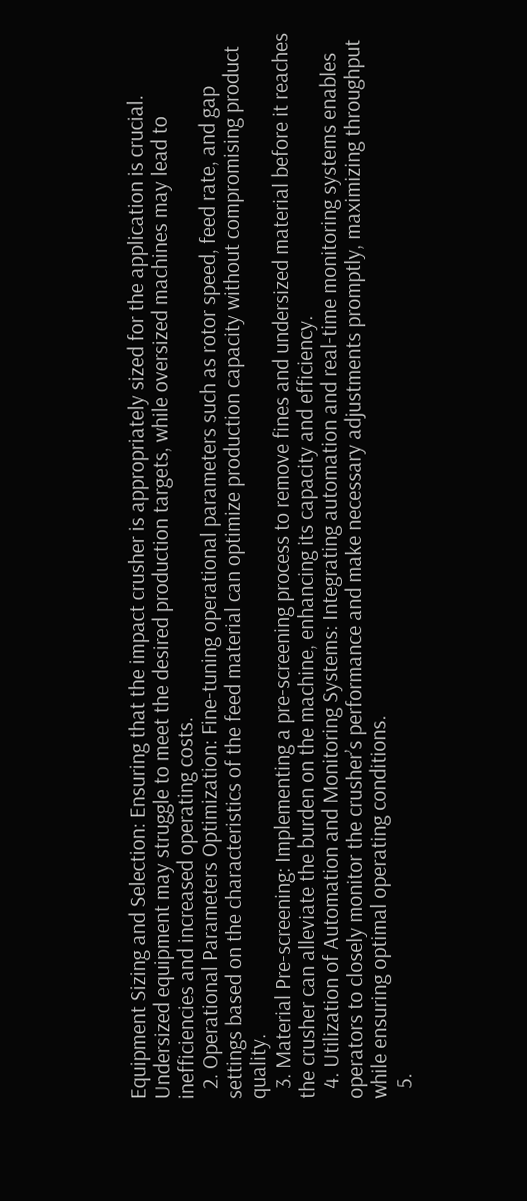Equipment Sizing and Selection: Ensuring that the impact crusher is appropriately sized for the application is crucial. Undersized equipment may struggle to meet the desired production targets, while oversized machines may lead to inefficiencies and increased operating costs.
  2. Operational Parameters Optimization: Fine-tuning operational parameters such as rotor speed, feed rate, and gap settings based on the characteristics of the feed material can optimize production capacity without compromising product quality.
  3. Material Pre-screening: Implementing a pre-screening process to remove fines and undersized material before it reaches the crusher can alleviate the burden on the machine, enhancing its capacity and efficiency.
  4. Utilization of Automation and Monitoring Systems: Integrating automation and real-time monitoring systems enables operators to closely monitor the crusher’s performance and make necessary adjustments promptly, maximizing throughput while ensuring optimal operating conditions.
  5.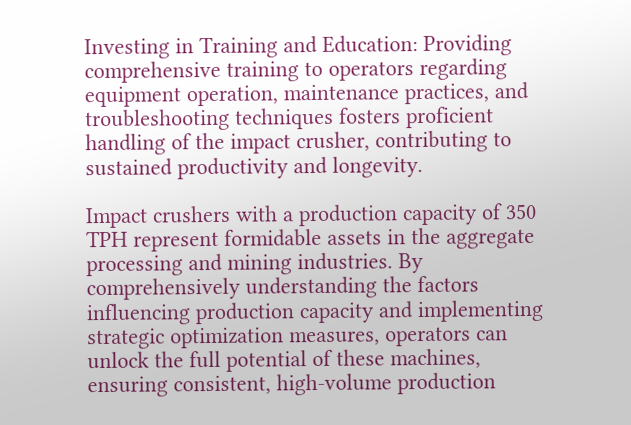Investing in Training and Education: Providing comprehensive training to operators regarding equipment operation, maintenance practices, and troubleshooting techniques fosters proficient handling of the impact crusher, contributing to sustained productivity and longevity.

Impact crushers with a production capacity of 350 TPH represent formidable assets in the aggregate processing and mining industries. By comprehensively understanding the factors influencing production capacity and implementing strategic optimization measures, operators can unlock the full potential of these machines, ensuring consistent, high-volume production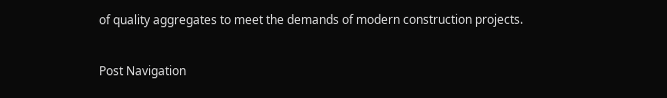of quality aggregates to meet the demands of modern construction projects.

Post Navigation